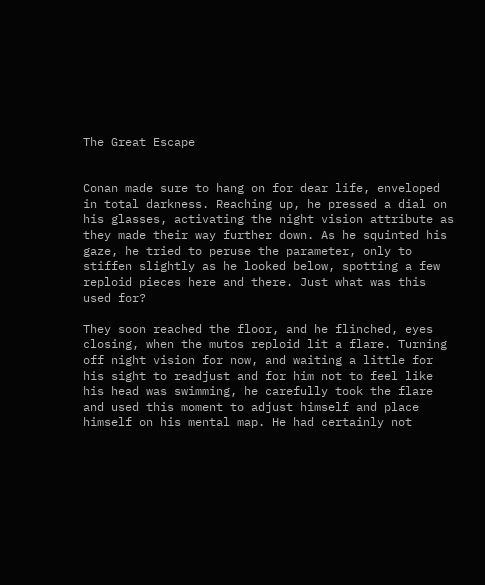The Great Escape


Conan made sure to hang on for dear life, enveloped in total darkness. Reaching up, he pressed a dial on his glasses, activating the night vision attribute as they made their way further down. As he squinted his gaze, he tried to peruse the parameter, only to stiffen slightly as he looked below, spotting a few reploid pieces here and there. Just what was this used for?

They soon reached the floor, and he flinched, eyes closing, when the mutos reploid lit a flare. Turning off night vision for now, and waiting a little for his sight to readjust and for him not to feel like his head was swimming, he carefully took the flare and used this moment to adjust himself and place himself on his mental map. He had certainly not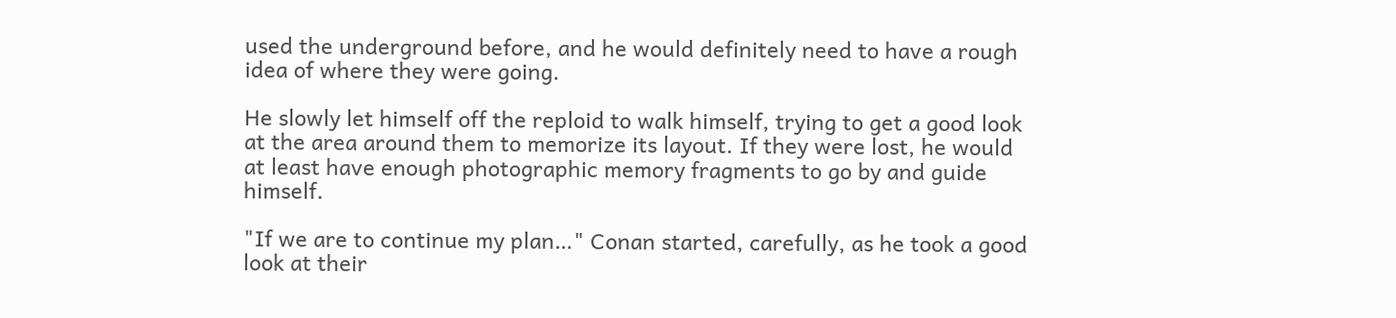used the underground before, and he would definitely need to have a rough idea of where they were going.

He slowly let himself off the reploid to walk himself, trying to get a good look at the area around them to memorize its layout. If they were lost, he would at least have enough photographic memory fragments to go by and guide himself.

"If we are to continue my plan…" Conan started, carefully, as he took a good look at their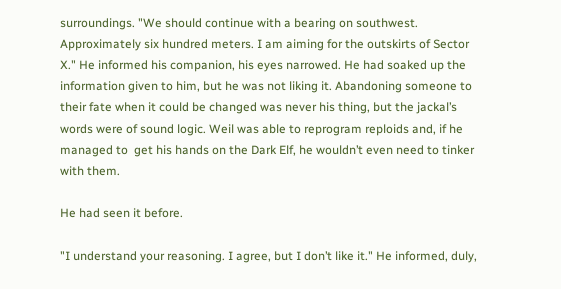surroundings. "We should continue with a bearing on southwest. Approximately six hundred meters. I am aiming for the outskirts of Sector X." He informed his companion, his eyes narrowed. He had soaked up the information given to him, but he was not liking it. Abandoning someone to their fate when it could be changed was never his thing, but the jackal’s words were of sound logic. Weil was able to reprogram reploids and, if he managed to  get his hands on the Dark Elf, he wouldn’t even need to tinker with them.

He had seen it before.

"I understand your reasoning. I agree, but I don’t like it." He informed, duly,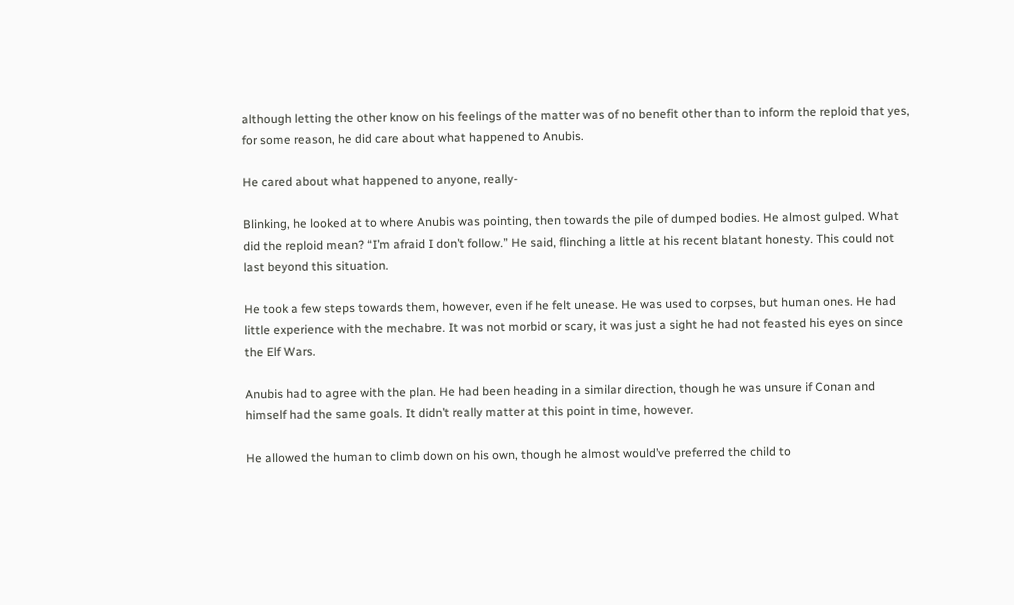although letting the other know on his feelings of the matter was of no benefit other than to inform the reploid that yes, for some reason, he did care about what happened to Anubis.

He cared about what happened to anyone, really-

Blinking, he looked at to where Anubis was pointing, then towards the pile of dumped bodies. He almost gulped. What did the reploid mean? “I’m afraid I don’t follow.” He said, flinching a little at his recent blatant honesty. This could not last beyond this situation.

He took a few steps towards them, however, even if he felt unease. He was used to corpses, but human ones. He had little experience with the mechabre. It was not morbid or scary, it was just a sight he had not feasted his eyes on since the Elf Wars.

Anubis had to agree with the plan. He had been heading in a similar direction, though he was unsure if Conan and himself had the same goals. It didn’t really matter at this point in time, however.

He allowed the human to climb down on his own, though he almost would’ve preferred the child to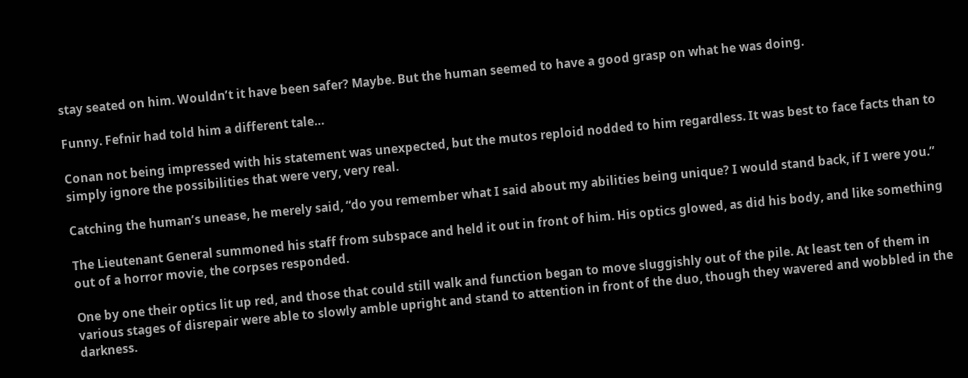stay seated on him. Wouldn’t it have been safer? Maybe. But the human seemed to have a good grasp on what he was doing.

Funny. Fefnir had told him a different tale…

Conan not being impressed with his statement was unexpected, but the mutos reploid nodded to him regardless. It was best to face facts than to simply ignore the possibilities that were very, very real.

Catching the human’s unease, he merely said, “do you remember what I said about my abilities being unique? I would stand back, if I were you.”

The Lieutenant General summoned his staff from subspace and held it out in front of him. His optics glowed, as did his body, and like something out of a horror movie, the corpses responded.

One by one their optics lit up red, and those that could still walk and function began to move sluggishly out of the pile. At least ten of them in various stages of disrepair were able to slowly amble upright and stand to attention in front of the duo, though they wavered and wobbled in the darkness.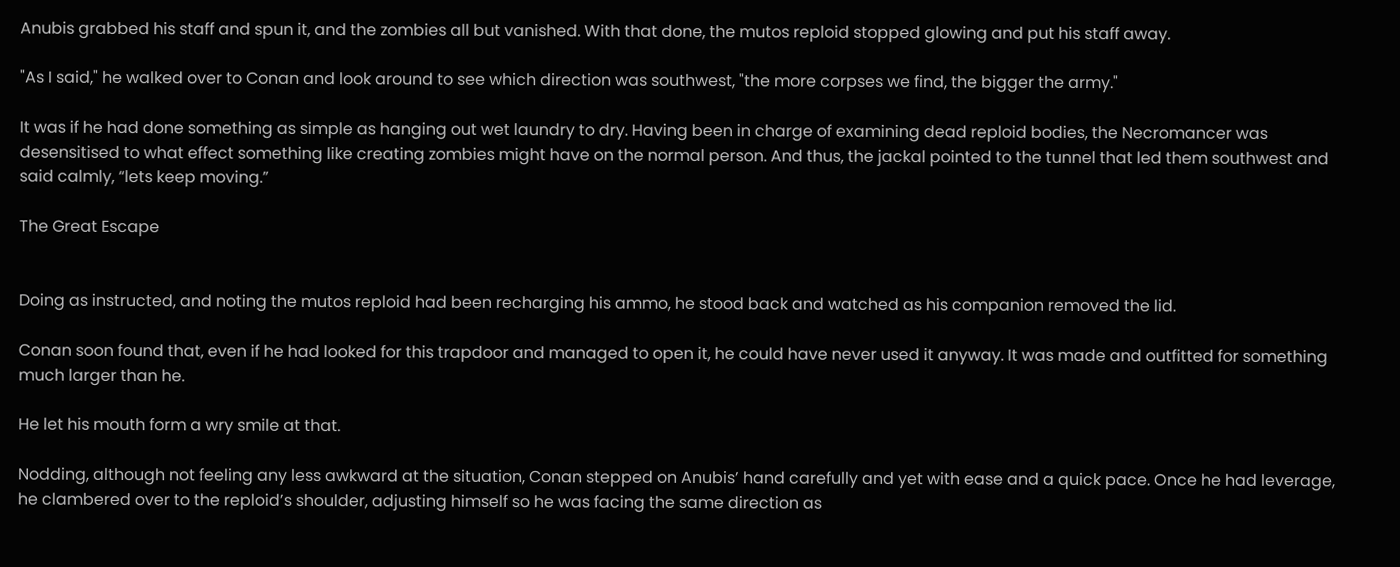Anubis grabbed his staff and spun it, and the zombies all but vanished. With that done, the mutos reploid stopped glowing and put his staff away.

"As I said," he walked over to Conan and look around to see which direction was southwest, "the more corpses we find, the bigger the army."

It was if he had done something as simple as hanging out wet laundry to dry. Having been in charge of examining dead reploid bodies, the Necromancer was desensitised to what effect something like creating zombies might have on the normal person. And thus, the jackal pointed to the tunnel that led them southwest and said calmly, “lets keep moving.”

The Great Escape


Doing as instructed, and noting the mutos reploid had been recharging his ammo, he stood back and watched as his companion removed the lid.

Conan soon found that, even if he had looked for this trapdoor and managed to open it, he could have never used it anyway. It was made and outfitted for something much larger than he.

He let his mouth form a wry smile at that.

Nodding, although not feeling any less awkward at the situation, Conan stepped on Anubis’ hand carefully and yet with ease and a quick pace. Once he had leverage, he clambered over to the reploid’s shoulder, adjusting himself so he was facing the same direction as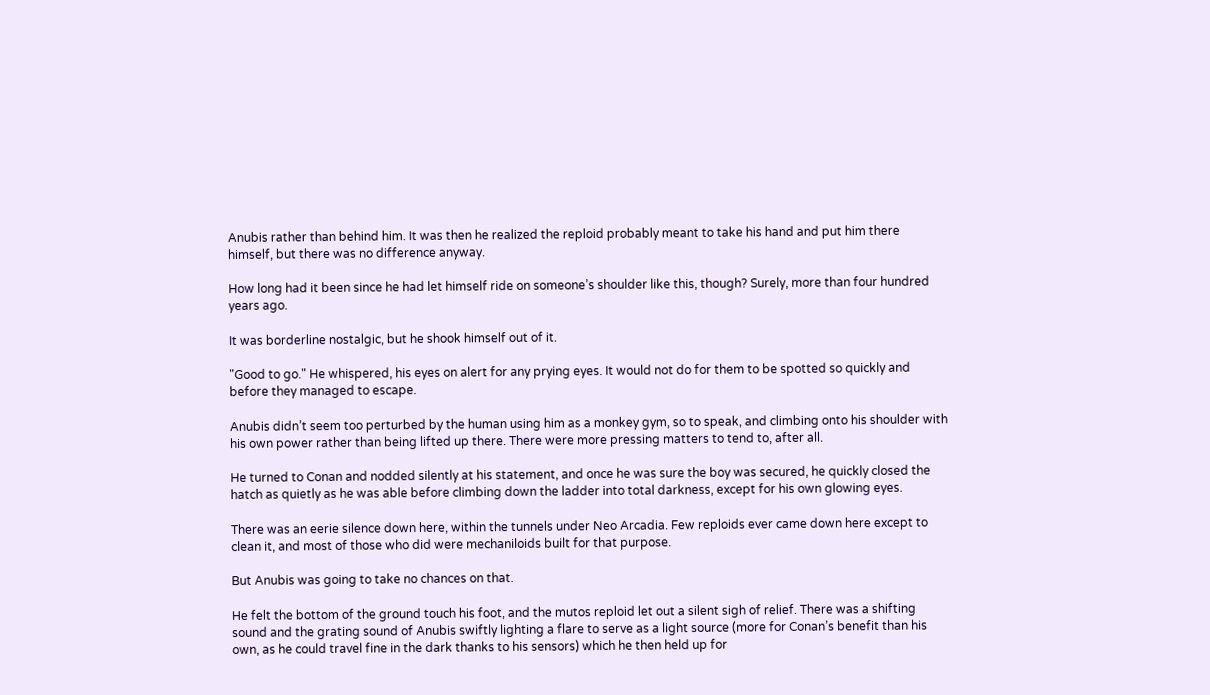Anubis rather than behind him. It was then he realized the reploid probably meant to take his hand and put him there himself, but there was no difference anyway.

How long had it been since he had let himself ride on someone’s shoulder like this, though? Surely, more than four hundred years ago.

It was borderline nostalgic, but he shook himself out of it.

"Good to go." He whispered, his eyes on alert for any prying eyes. It would not do for them to be spotted so quickly and before they managed to escape.

Anubis didn’t seem too perturbed by the human using him as a monkey gym, so to speak, and climbing onto his shoulder with his own power rather than being lifted up there. There were more pressing matters to tend to, after all.

He turned to Conan and nodded silently at his statement, and once he was sure the boy was secured, he quickly closed the hatch as quietly as he was able before climbing down the ladder into total darkness, except for his own glowing eyes.

There was an eerie silence down here, within the tunnels under Neo Arcadia. Few reploids ever came down here except to clean it, and most of those who did were mechaniloids built for that purpose.

But Anubis was going to take no chances on that.

He felt the bottom of the ground touch his foot, and the mutos reploid let out a silent sigh of relief. There was a shifting sound and the grating sound of Anubis swiftly lighting a flare to serve as a light source (more for Conan’s benefit than his own, as he could travel fine in the dark thanks to his sensors) which he then held up for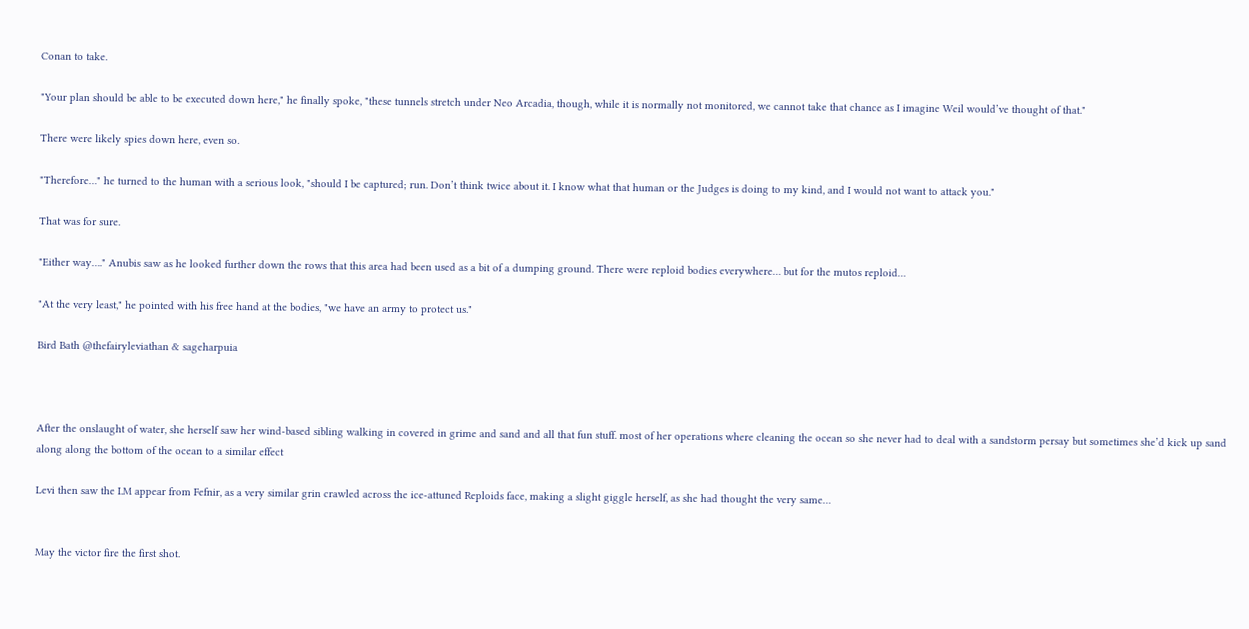Conan to take.

"Your plan should be able to be executed down here," he finally spoke, "these tunnels stretch under Neo Arcadia, though, while it is normally not monitored, we cannot take that chance as I imagine Weil would’ve thought of that."

There were likely spies down here, even so.

"Therefore…" he turned to the human with a serious look, "should I be captured; run. Don’t think twice about it. I know what that human or the Judges is doing to my kind, and I would not want to attack you."

That was for sure.

"Either way…." Anubis saw as he looked further down the rows that this area had been used as a bit of a dumping ground. There were reploid bodies everywhere… but for the mutos reploid…

"At the very least," he pointed with his free hand at the bodies, "we have an army to protect us."

Bird Bath @thefairyleviathan & sageharpuia



After the onslaught of water, she herself saw her wind-based sibling walking in covered in grime and sand and all that fun stuff. most of her operations where cleaning the ocean so she never had to deal with a sandstorm persay but sometimes she’d kick up sand along along the bottom of the ocean to a similar effect

Levi then saw the I.M appear from Fefnir, as a very similar grin crawled across the ice-attuned Reploids face, making a slight giggle herself, as she had thought the very same…


May the victor fire the first shot.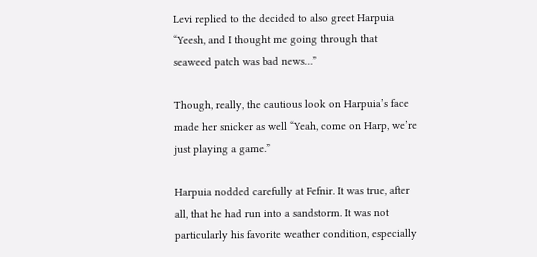Levi replied to the decided to also greet Harpuia “Yeesh, and I thought me going through that seaweed patch was bad news…”

Though, really, the cautious look on Harpuia’s face made her snicker as well “Yeah, come on Harp, we’re just playing a game.”

Harpuia nodded carefully at Fefnir. It was true, after all, that he had run into a sandstorm. It was not particularly his favorite weather condition, especially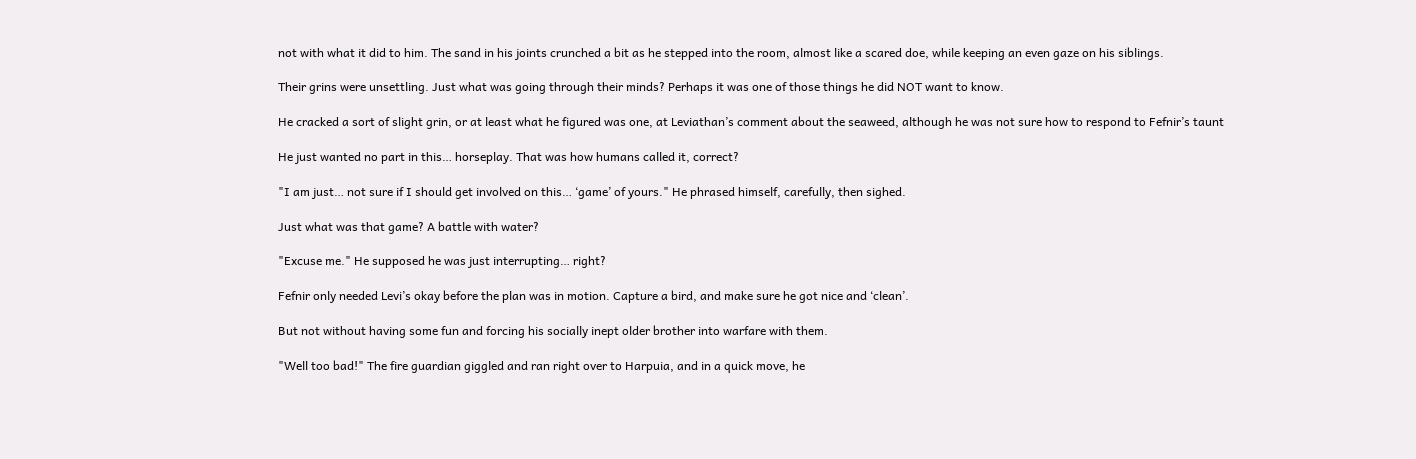not with what it did to him. The sand in his joints crunched a bit as he stepped into the room, almost like a scared doe, while keeping an even gaze on his siblings.

Their grins were unsettling. Just what was going through their minds? Perhaps it was one of those things he did NOT want to know.

He cracked a sort of slight grin, or at least what he figured was one, at Leviathan’s comment about the seaweed, although he was not sure how to respond to Fefnir’s taunt

He just wanted no part in this… horseplay. That was how humans called it, correct?

"I am just… not sure if I should get involved on this… ‘game’ of yours." He phrased himself, carefully, then sighed.

Just what was that game? A battle with water?

"Excuse me." He supposed he was just interrupting… right?

Fefnir only needed Levi’s okay before the plan was in motion. Capture a bird, and make sure he got nice and ‘clean’.

But not without having some fun and forcing his socially inept older brother into warfare with them.

"Well too bad!" The fire guardian giggled and ran right over to Harpuia, and in a quick move, he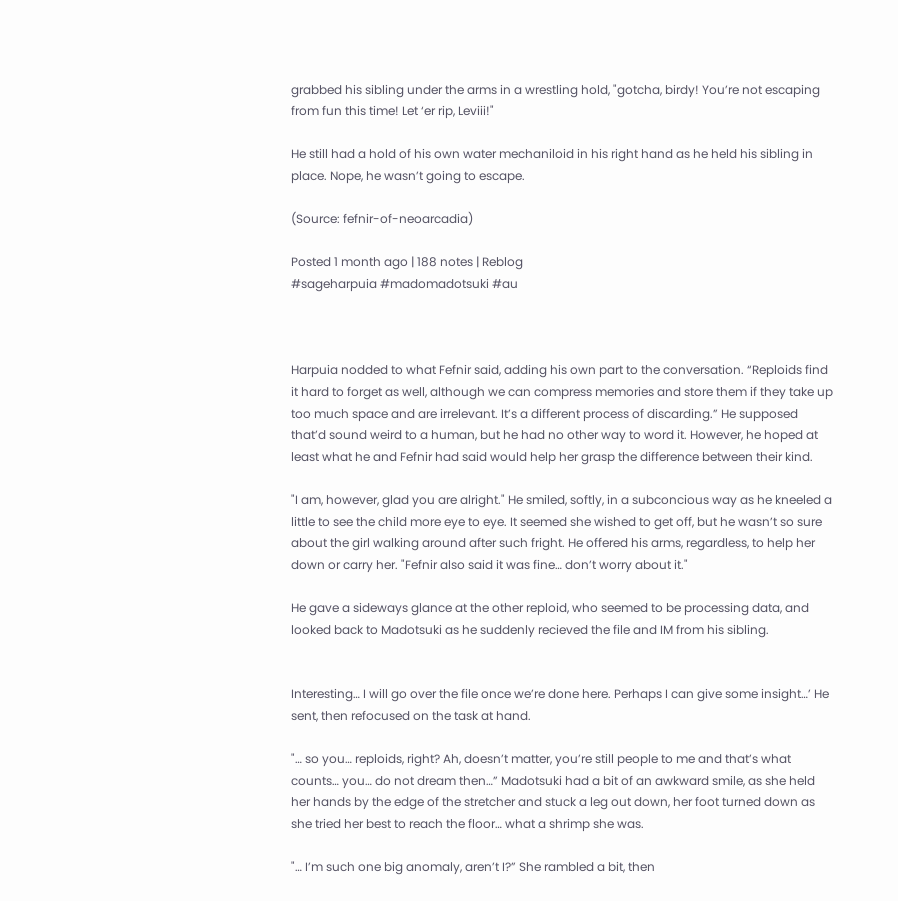grabbed his sibling under the arms in a wrestling hold, "gotcha, birdy! You’re not escaping from fun this time! Let ‘er rip, Leviii!"

He still had a hold of his own water mechaniloid in his right hand as he held his sibling in place. Nope, he wasn’t going to escape.

(Source: fefnir-of-neoarcadia)

Posted 1 month ago | 188 notes | Reblog
#sageharpuia #madomadotsuki #au



Harpuia nodded to what Fefnir said, adding his own part to the conversation. “Reploids find it hard to forget as well, although we can compress memories and store them if they take up too much space and are irrelevant. It’s a different process of discarding.” He supposed that’d sound weird to a human, but he had no other way to word it. However, he hoped at least what he and Fefnir had said would help her grasp the difference between their kind.

"I am, however, glad you are alright." He smiled, softly, in a subconcious way as he kneeled a little to see the child more eye to eye. It seemed she wished to get off, but he wasn’t so sure about the girl walking around after such fright. He offered his arms, regardless, to help her down or carry her. "Fefnir also said it was fine… don’t worry about it."

He gave a sideways glance at the other reploid, who seemed to be processing data, and looked back to Madotsuki as he suddenly recieved the file and IM from his sibling.


Interesting… I will go over the file once we’re done here. Perhaps I can give some insight…’ He sent, then refocused on the task at hand.

"… so you… reploids, right? Ah, doesn’t matter, you’re still people to me and that’s what counts… you… do not dream then…” Madotsuki had a bit of an awkward smile, as she held her hands by the edge of the stretcher and stuck a leg out down, her foot turned down as she tried her best to reach the floor… what a shrimp she was.

"… I’m such one big anomaly, aren’t I?” She rambled a bit, then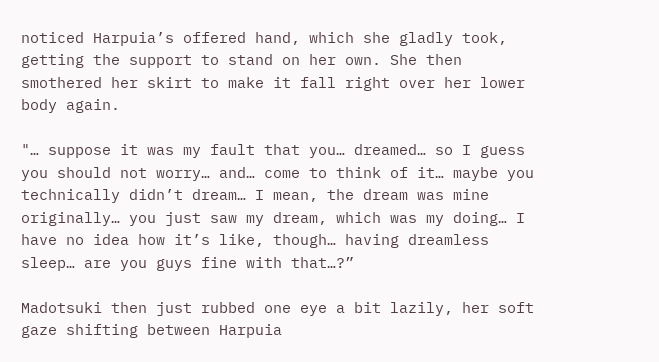noticed Harpuia’s offered hand, which she gladly took, getting the support to stand on her own. She then smothered her skirt to make it fall right over her lower body again.

"… suppose it was my fault that you… dreamed… so I guess you should not worry… and… come to think of it… maybe you technically didn’t dream… I mean, the dream was mine originally… you just saw my dream, which was my doing… I have no idea how it’s like, though… having dreamless sleep… are you guys fine with that…?”

Madotsuki then just rubbed one eye a bit lazily, her soft gaze shifting between Harpuia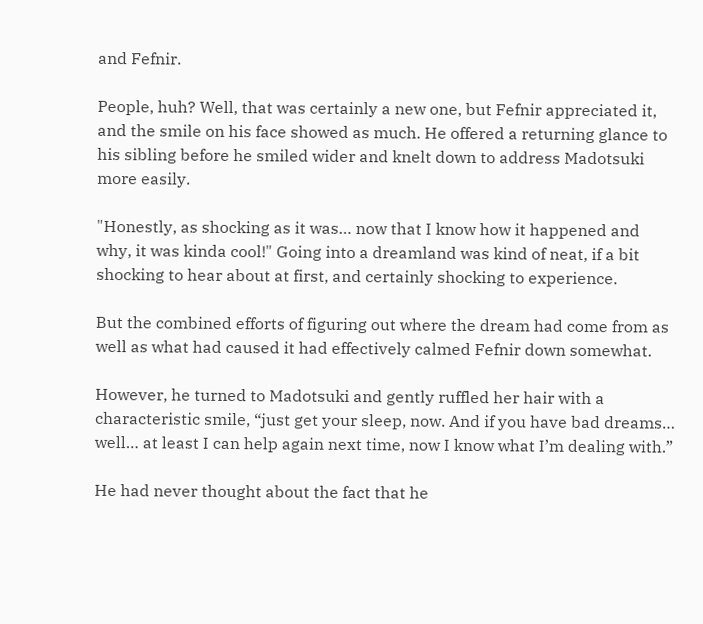and Fefnir.

People, huh? Well, that was certainly a new one, but Fefnir appreciated it, and the smile on his face showed as much. He offered a returning glance to his sibling before he smiled wider and knelt down to address Madotsuki more easily.

"Honestly, as shocking as it was… now that I know how it happened and why, it was kinda cool!" Going into a dreamland was kind of neat, if a bit shocking to hear about at first, and certainly shocking to experience.

But the combined efforts of figuring out where the dream had come from as well as what had caused it had effectively calmed Fefnir down somewhat.

However, he turned to Madotsuki and gently ruffled her hair with a characteristic smile, “just get your sleep, now. And if you have bad dreams… well… at least I can help again next time, now I know what I’m dealing with.”

He had never thought about the fact that he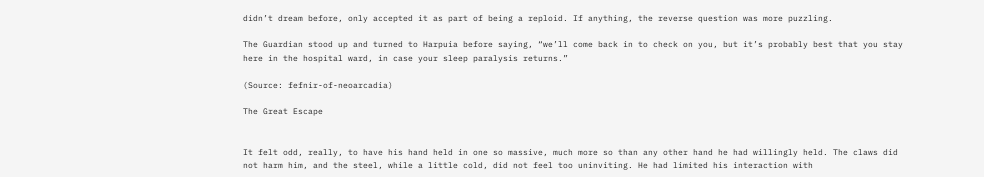didn’t dream before, only accepted it as part of being a reploid. If anything, the reverse question was more puzzling.

The Guardian stood up and turned to Harpuia before saying, “we’ll come back in to check on you, but it’s probably best that you stay here in the hospital ward, in case your sleep paralysis returns.”

(Source: fefnir-of-neoarcadia)

The Great Escape


It felt odd, really, to have his hand held in one so massive, much more so than any other hand he had willingly held. The claws did not harm him, and the steel, while a little cold, did not feel too uninviting. He had limited his interaction with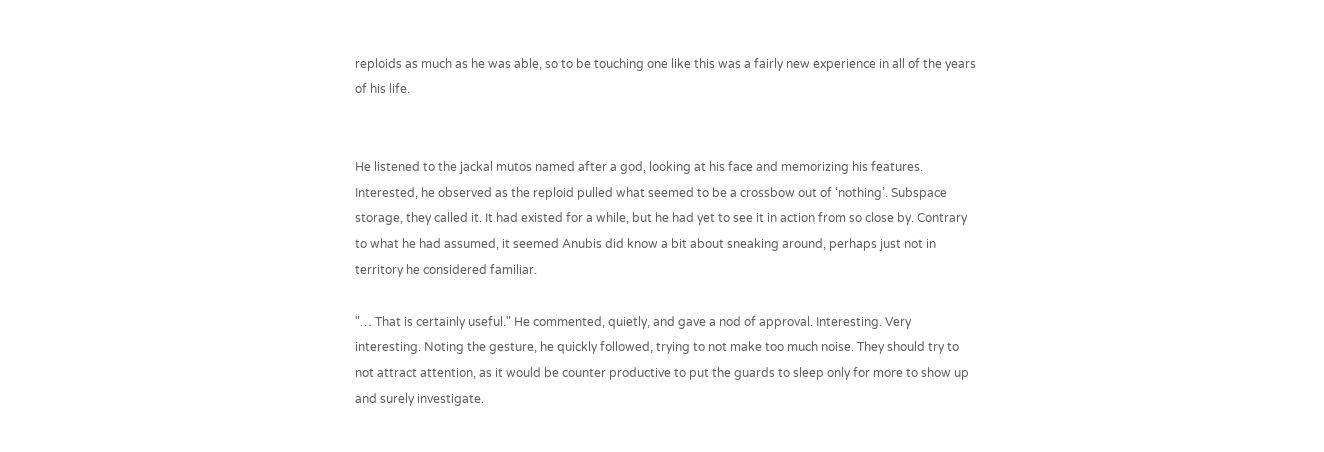reploids as much as he was able, so to be touching one like this was a fairly new experience in all of the years of his life.


He listened to the jackal mutos named after a god, looking at his face and memorizing his features. Interested, he observed as the reploid pulled what seemed to be a crossbow out of ‘nothing’. Subspace storage, they called it. It had existed for a while, but he had yet to see it in action from so close by. Contrary to what he had assumed, it seemed Anubis did know a bit about sneaking around, perhaps just not in territory he considered familiar.

"… That is certainly useful." He commented, quietly, and gave a nod of approval. Interesting. Very interesting. Noting the gesture, he quickly followed, trying to not make too much noise. They should try to not attract attention, as it would be counter productive to put the guards to sleep only for more to show up and surely investigate.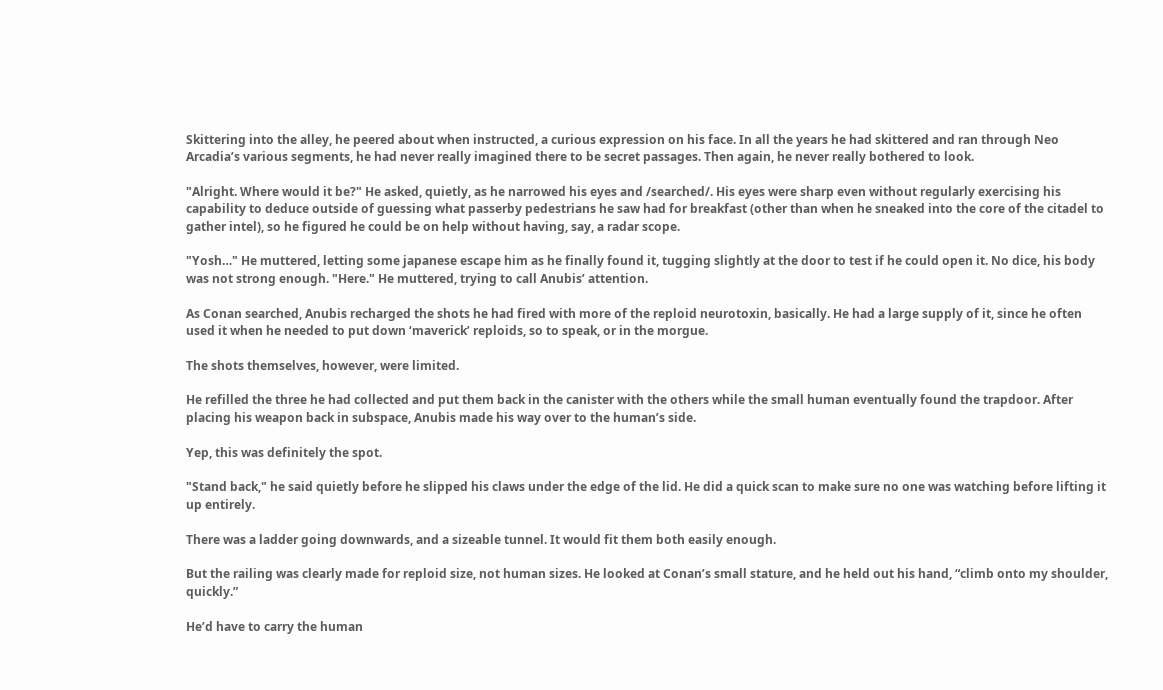Skittering into the alley, he peered about when instructed, a curious expression on his face. In all the years he had skittered and ran through Neo Arcadia’s various segments, he had never really imagined there to be secret passages. Then again, he never really bothered to look.

"Alright. Where would it be?" He asked, quietly, as he narrowed his eyes and /searched/. His eyes were sharp even without regularly exercising his capability to deduce outside of guessing what passerby pedestrians he saw had for breakfast (other than when he sneaked into the core of the citadel to gather intel), so he figured he could be on help without having, say, a radar scope.

"Yosh…" He muttered, letting some japanese escape him as he finally found it, tugging slightly at the door to test if he could open it. No dice, his body was not strong enough. "Here." He muttered, trying to call Anubis’ attention.

As Conan searched, Anubis recharged the shots he had fired with more of the reploid neurotoxin, basically. He had a large supply of it, since he often used it when he needed to put down ‘maverick’ reploids, so to speak, or in the morgue.

The shots themselves, however, were limited.

He refilled the three he had collected and put them back in the canister with the others while the small human eventually found the trapdoor. After placing his weapon back in subspace, Anubis made his way over to the human’s side.

Yep, this was definitely the spot.

"Stand back," he said quietly before he slipped his claws under the edge of the lid. He did a quick scan to make sure no one was watching before lifting it up entirely.

There was a ladder going downwards, and a sizeable tunnel. It would fit them both easily enough.

But the railing was clearly made for reploid size, not human sizes. He looked at Conan’s small stature, and he held out his hand, “climb onto my shoulder, quickly.”

He’d have to carry the human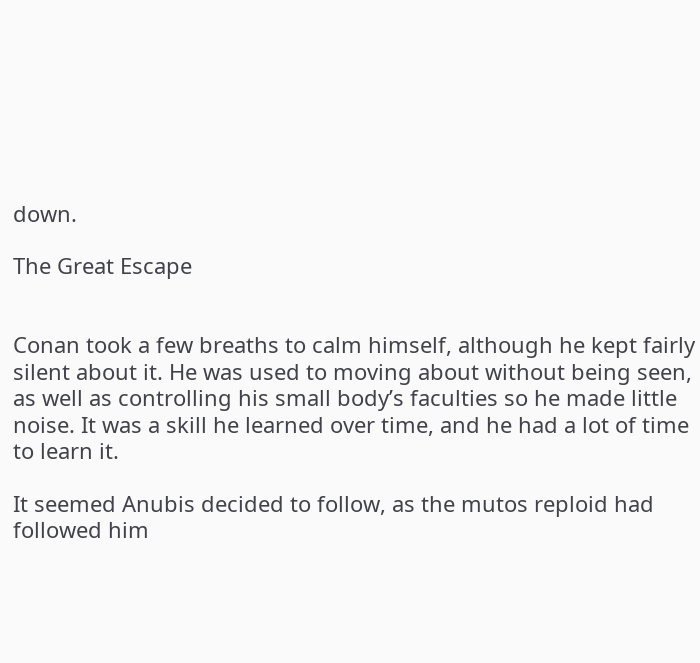down.

The Great Escape


Conan took a few breaths to calm himself, although he kept fairly silent about it. He was used to moving about without being seen, as well as controlling his small body’s faculties so he made little noise. It was a skill he learned over time, and he had a lot of time to learn it.

It seemed Anubis decided to follow, as the mutos reploid had followed him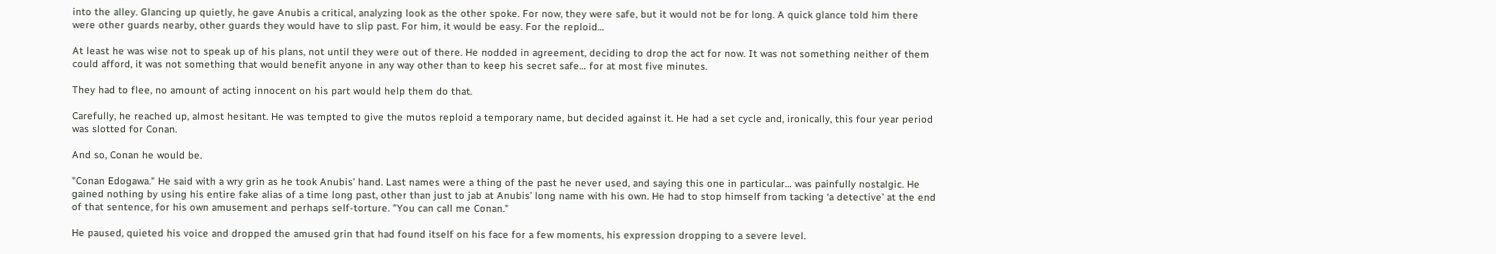into the alley. Glancing up quietly, he gave Anubis a critical, analyzing look as the other spoke. For now, they were safe, but it would not be for long. A quick glance told him there were other guards nearby, other guards they would have to slip past. For him, it would be easy. For the reploid…

At least he was wise not to speak up of his plans, not until they were out of there. He nodded in agreement, deciding to drop the act for now. It was not something neither of them could afford, it was not something that would benefit anyone in any way other than to keep his secret safe… for at most five minutes.

They had to flee, no amount of acting innocent on his part would help them do that.

Carefully, he reached up, almost hesitant. He was tempted to give the mutos reploid a temporary name, but decided against it. He had a set cycle and, ironically, this four year period was slotted for Conan.

And so, Conan he would be.

"Conan Edogawa." He said with a wry grin as he took Anubis’ hand. Last names were a thing of the past he never used, and saying this one in particular… was painfully nostalgic. He gained nothing by using his entire fake alias of a time long past, other than just to jab at Anubis’ long name with his own. He had to stop himself from tacking ‘a detective’ at the end of that sentence, for his own amusement and perhaps self-torture. "You can call me Conan."

He paused, quieted his voice and dropped the amused grin that had found itself on his face for a few moments, his expression dropping to a severe level.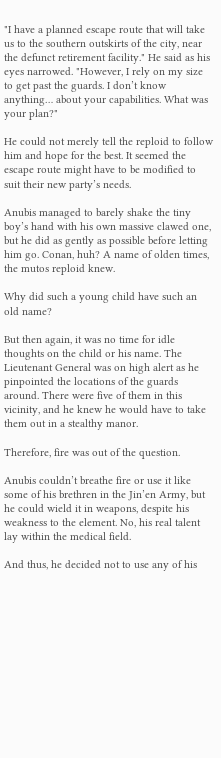"I have a planned escape route that will take us to the southern outskirts of the city, near the defunct retirement facility." He said as his eyes narrowed. "However, I rely on my size to get past the guards. I don’t know anything… about your capabilities. What was your plan?"

He could not merely tell the reploid to follow him and hope for the best. It seemed the escape route might have to be modified to suit their new party’s needs.

Anubis managed to barely shake the tiny boy’s hand with his own massive clawed one, but he did as gently as possible before letting him go. Conan, huh? A name of olden times, the mutos reploid knew.

Why did such a young child have such an old name?

But then again, it was no time for idle thoughts on the child or his name. The Lieutenant General was on high alert as he pinpointed the locations of the guards around. There were five of them in this vicinity, and he knew he would have to take them out in a stealthy manor.

Therefore, fire was out of the question.

Anubis couldn’t breathe fire or use it like some of his brethren in the Jin’en Army, but he could wield it in weapons, despite his weakness to the element. No, his real talent lay within the medical field.

And thus, he decided not to use any of his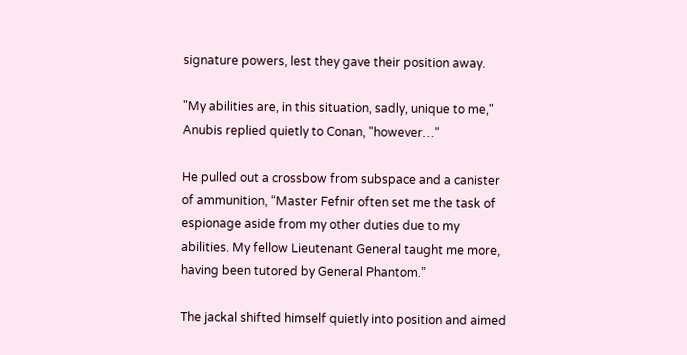signature powers, lest they gave their position away.

"My abilities are, in this situation, sadly, unique to me," Anubis replied quietly to Conan, "however…"

He pulled out a crossbow from subspace and a canister of ammunition, “Master Fefnir often set me the task of espionage aside from my other duties due to my abilities. My fellow Lieutenant General taught me more, having been tutored by General Phantom.”

The jackal shifted himself quietly into position and aimed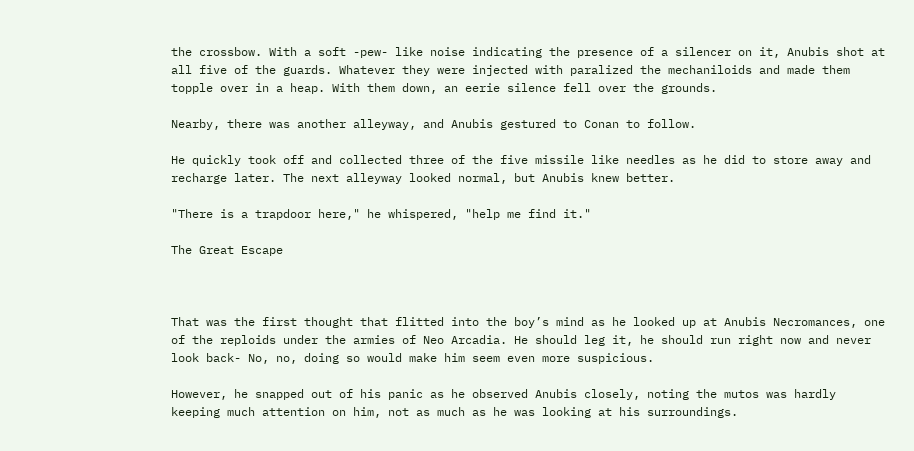the crossbow. With a soft -pew- like noise indicating the presence of a silencer on it, Anubis shot at all five of the guards. Whatever they were injected with paralized the mechaniloids and made them topple over in a heap. With them down, an eerie silence fell over the grounds.

Nearby, there was another alleyway, and Anubis gestured to Conan to follow.

He quickly took off and collected three of the five missile like needles as he did to store away and recharge later. The next alleyway looked normal, but Anubis knew better.

"There is a trapdoor here," he whispered, "help me find it."

The Great Escape



That was the first thought that flitted into the boy’s mind as he looked up at Anubis Necromances, one of the reploids under the armies of Neo Arcadia. He should leg it, he should run right now and never look back- No, no, doing so would make him seem even more suspicious.

However, he snapped out of his panic as he observed Anubis closely, noting the mutos was hardly keeping much attention on him, not as much as he was looking at his surroundings.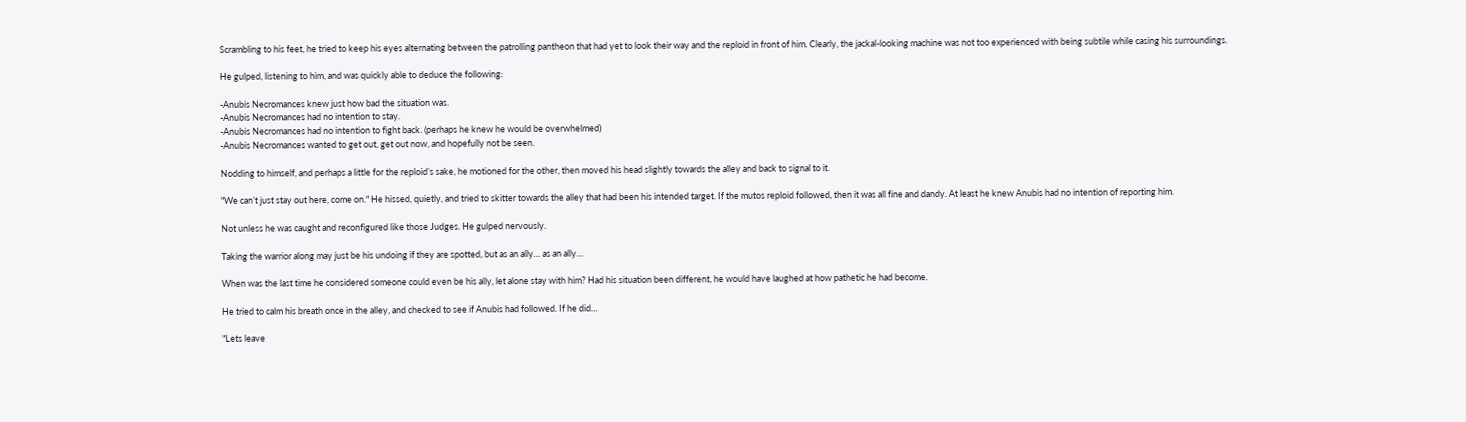Scrambling to his feet, he tried to keep his eyes alternating between the patrolling pantheon that had yet to look their way and the reploid in front of him. Clearly, the jackal-looking machine was not too experienced with being subtile while casing his surroundings.

He gulped, listening to him, and was quickly able to deduce the following:

-Anubis Necromances knew just how bad the situation was.
-Anubis Necromances had no intention to stay.
-Anubis Necromances had no intention to fight back. (perhaps he knew he would be overwhelmed)
-Anubis Necromances wanted to get out, get out now, and hopefully not be seen.

Nodding to himself, and perhaps a little for the reploid’s sake, he motioned for the other, then moved his head slightly towards the alley and back to signal to it.

"We can’t just stay out here, come on." He hissed, quietly, and tried to skitter towards the alley that had been his intended target. If the mutos reploid followed, then it was all fine and dandy. At least he knew Anubis had no intention of reporting him.

Not unless he was caught and reconfigured like those Judges. He gulped nervously.

Taking the warrior along may just be his undoing if they are spotted, but as an ally… as an ally…

When was the last time he considered someone could even be his ally, let alone stay with him? Had his situation been different, he would have laughed at how pathetic he had become.

He tried to calm his breath once in the alley, and checked to see if Anubis had followed. If he did…

"Lets leave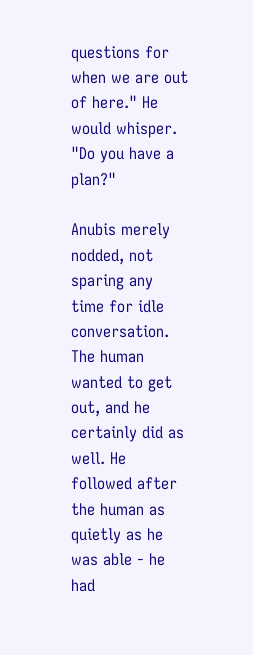questions for when we are out of here." He would whisper. "Do you have a plan?"

Anubis merely nodded, not sparing any time for idle conversation. The human wanted to get out, and he certainly did as well. He followed after the human as quietly as he was able - he had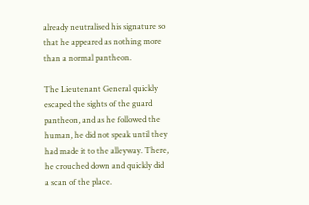already neutralised his signature so that he appeared as nothing more than a normal pantheon.

The Lieutenant General quickly escaped the sights of the guard pantheon, and as he followed the human, he did not speak until they had made it to the alleyway. There, he crouched down and quickly did a scan of the place.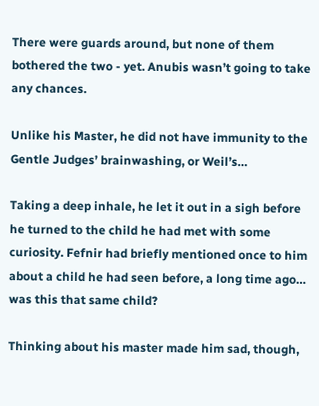There were guards around, but none of them bothered the two - yet. Anubis wasn’t going to take any chances.

Unlike his Master, he did not have immunity to the Gentle Judges’ brainwashing, or Weil’s…

Taking a deep inhale, he let it out in a sigh before he turned to the child he had met with some curiosity. Fefnir had briefly mentioned once to him about a child he had seen before, a long time ago… was this that same child?

Thinking about his master made him sad, though,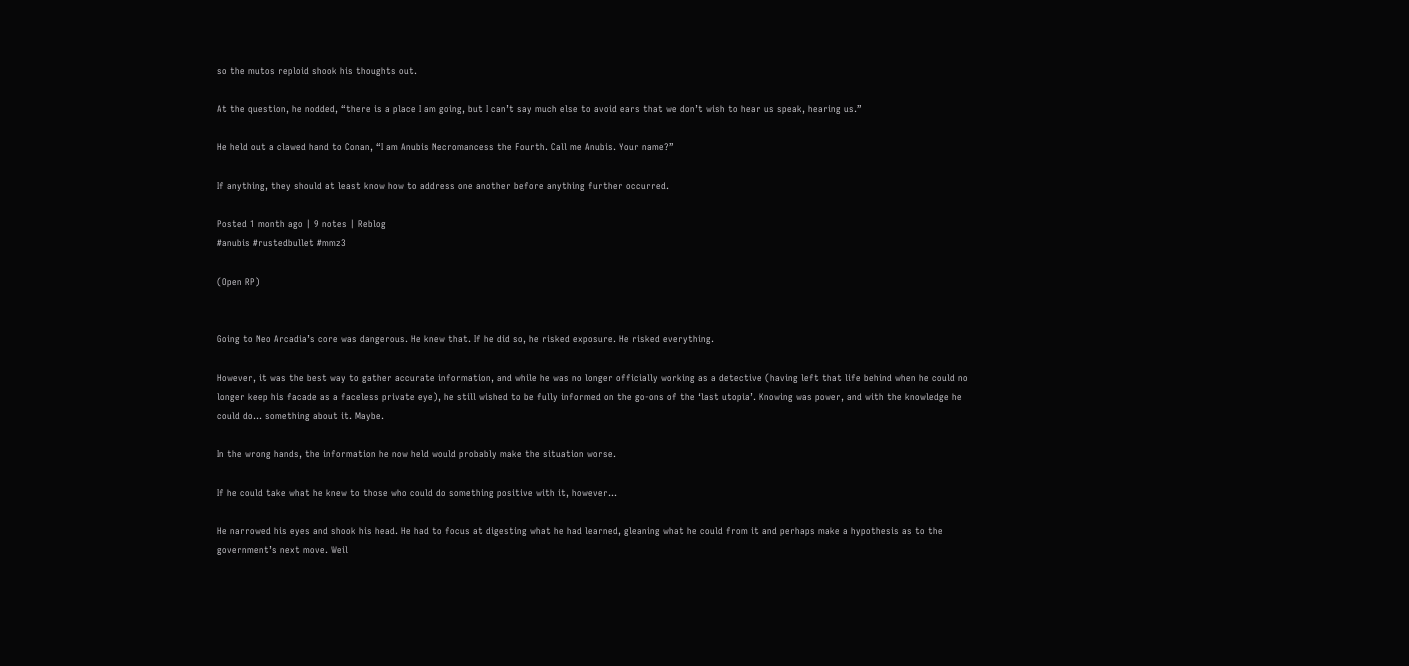so the mutos reploid shook his thoughts out.

At the question, he nodded, “there is a place I am going, but I can’t say much else to avoid ears that we don’t wish to hear us speak, hearing us.”

He held out a clawed hand to Conan, “I am Anubis Necromancess the Fourth. Call me Anubis. Your name?”

If anything, they should at least know how to address one another before anything further occurred.

Posted 1 month ago | 9 notes | Reblog
#anubis #rustedbullet #mmz3

(Open RP)


Going to Neo Arcadia’s core was dangerous. He knew that. If he did so, he risked exposure. He risked everything.

However, it was the best way to gather accurate information, and while he was no longer officially working as a detective (having left that life behind when he could no longer keep his facade as a faceless private eye), he still wished to be fully informed on the go-ons of the ‘last utopia’. Knowing was power, and with the knowledge he could do… something about it. Maybe.

In the wrong hands, the information he now held would probably make the situation worse.

If he could take what he knew to those who could do something positive with it, however…

He narrowed his eyes and shook his head. He had to focus at digesting what he had learned, gleaning what he could from it and perhaps make a hypothesis as to the government’s next move. Weil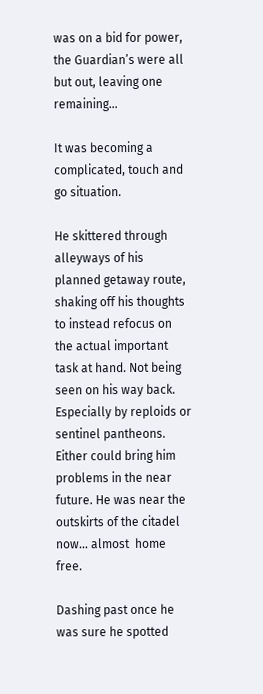was on a bid for power, the Guardian’s were all but out, leaving one remaining…

It was becoming a complicated, touch and go situation.

He skittered through alleyways of his planned getaway route, shaking off his thoughts to instead refocus on the actual important task at hand. Not being seen on his way back. Especially by reploids or sentinel pantheons. Either could bring him problems in the near future. He was near the outskirts of the citadel now… almost  home free.

Dashing past once he was sure he spotted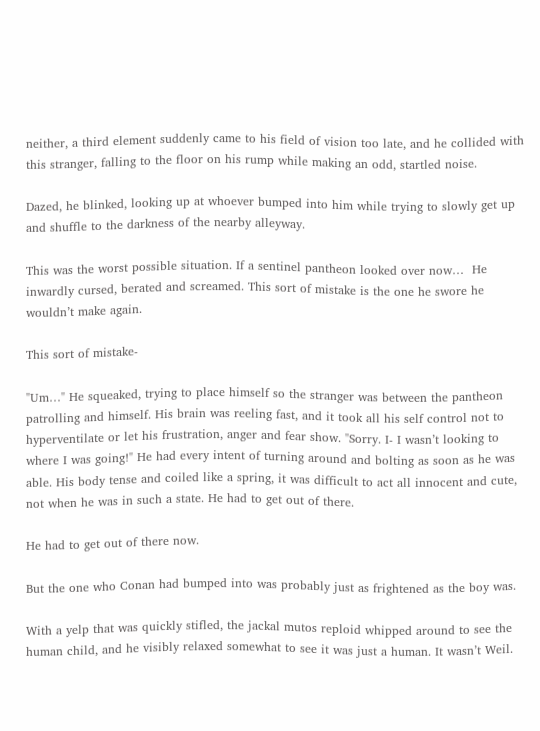neither, a third element suddenly came to his field of vision too late, and he collided with this stranger, falling to the floor on his rump while making an odd, startled noise.

Dazed, he blinked, looking up at whoever bumped into him while trying to slowly get up and shuffle to the darkness of the nearby alleyway.

This was the worst possible situation. If a sentinel pantheon looked over now…  He inwardly cursed, berated and screamed. This sort of mistake is the one he swore he wouldn’t make again.

This sort of mistake-

"Um…" He squeaked, trying to place himself so the stranger was between the pantheon patrolling and himself. His brain was reeling fast, and it took all his self control not to hyperventilate or let his frustration, anger and fear show. "Sorry. I- I wasn’t looking to where I was going!" He had every intent of turning around and bolting as soon as he was able. His body tense and coiled like a spring, it was difficult to act all innocent and cute, not when he was in such a state. He had to get out of there.

He had to get out of there now.

But the one who Conan had bumped into was probably just as frightened as the boy was.

With a yelp that was quickly stifled, the jackal mutos reploid whipped around to see the human child, and he visibly relaxed somewhat to see it was just a human. It wasn’t Weil.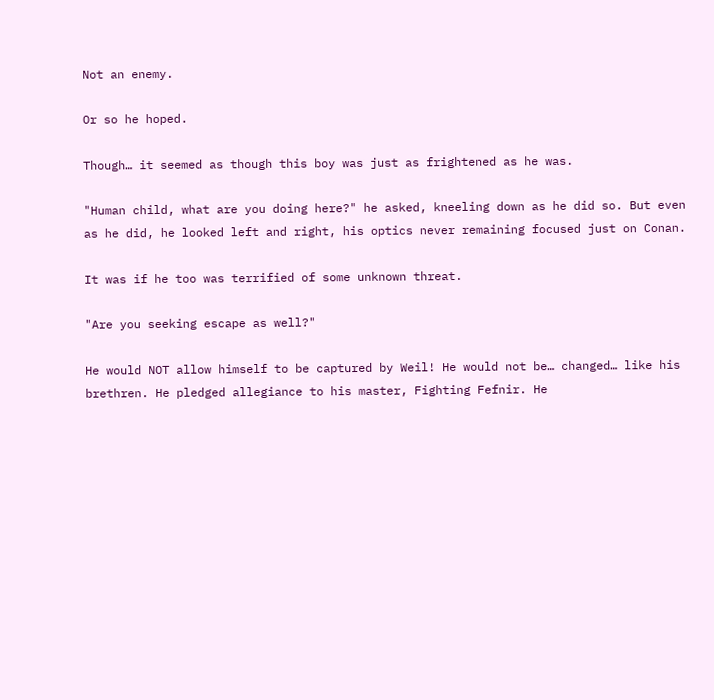Not an enemy.

Or so he hoped.

Though… it seemed as though this boy was just as frightened as he was.

"Human child, what are you doing here?" he asked, kneeling down as he did so. But even as he did, he looked left and right, his optics never remaining focused just on Conan.

It was if he too was terrified of some unknown threat.

"Are you seeking escape as well?"

He would NOT allow himself to be captured by Weil! He would not be… changed… like his brethren. He pledged allegiance to his master, Fighting Fefnir. He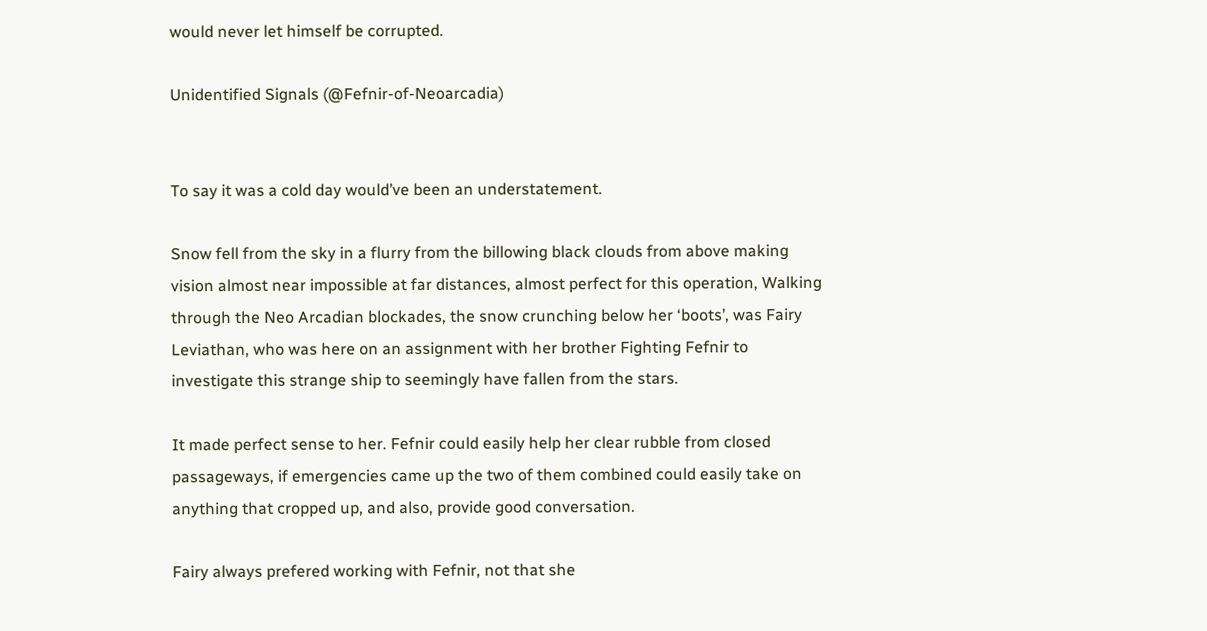would never let himself be corrupted.

Unidentified Signals (@Fefnir-of-Neoarcadia)


To say it was a cold day would’ve been an understatement.

Snow fell from the sky in a flurry from the billowing black clouds from above making vision almost near impossible at far distances, almost perfect for this operation, Walking through the Neo Arcadian blockades, the snow crunching below her ‘boots’, was Fairy Leviathan, who was here on an assignment with her brother Fighting Fefnir to investigate this strange ship to seemingly have fallen from the stars.

It made perfect sense to her. Fefnir could easily help her clear rubble from closed passageways, if emergencies came up the two of them combined could easily take on anything that cropped up, and also, provide good conversation.

Fairy always prefered working with Fefnir, not that she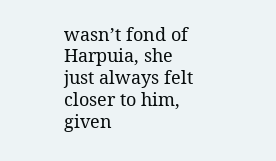wasn’t fond of Harpuia, she just always felt closer to him, given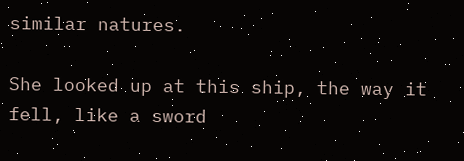similar natures.

She looked up at this ship, the way it fell, like a sword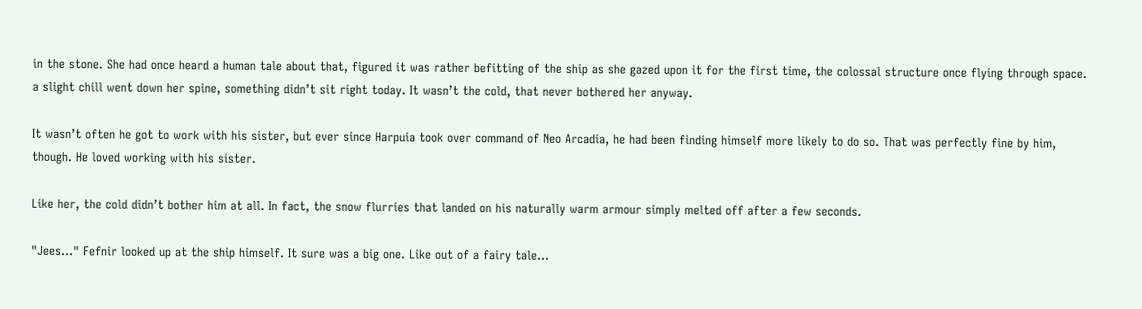in the stone. She had once heard a human tale about that, figured it was rather befitting of the ship as she gazed upon it for the first time, the colossal structure once flying through space. a slight chill went down her spine, something didn’t sit right today. It wasn’t the cold, that never bothered her anyway.

It wasn’t often he got to work with his sister, but ever since Harpuia took over command of Neo Arcadia, he had been finding himself more likely to do so. That was perfectly fine by him, though. He loved working with his sister.

Like her, the cold didn’t bother him at all. In fact, the snow flurries that landed on his naturally warm armour simply melted off after a few seconds.

"Jees…" Fefnir looked up at the ship himself. It sure was a big one. Like out of a fairy tale…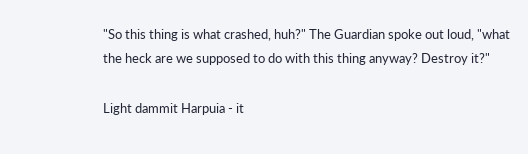"So this thing is what crashed, huh?" The Guardian spoke out loud, "what the heck are we supposed to do with this thing anyway? Destroy it?"

Light dammit Harpuia - it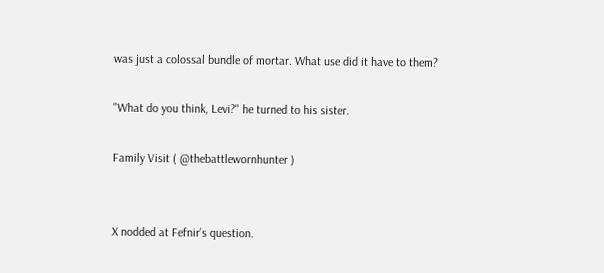was just a colossal bundle of mortar. What use did it have to them?

"What do you think, Levi?" he turned to his sister.

Family Visit ( @thebattlewornhunter )


X nodded at Fefnir’s question.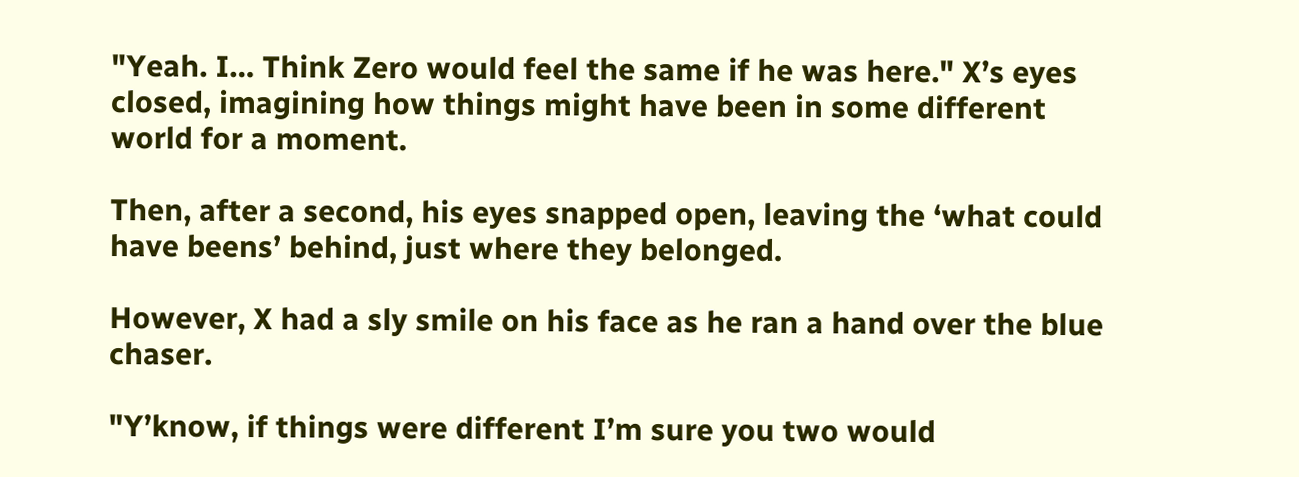"Yeah. I… Think Zero would feel the same if he was here." X’s eyes closed, imagining how things might have been in some different world for a moment.

Then, after a second, his eyes snapped open, leaving the ‘what could have beens’ behind, just where they belonged.

However, X had a sly smile on his face as he ran a hand over the blue chaser.

"Y’know, if things were different I’m sure you two would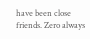have been close friends. Zero always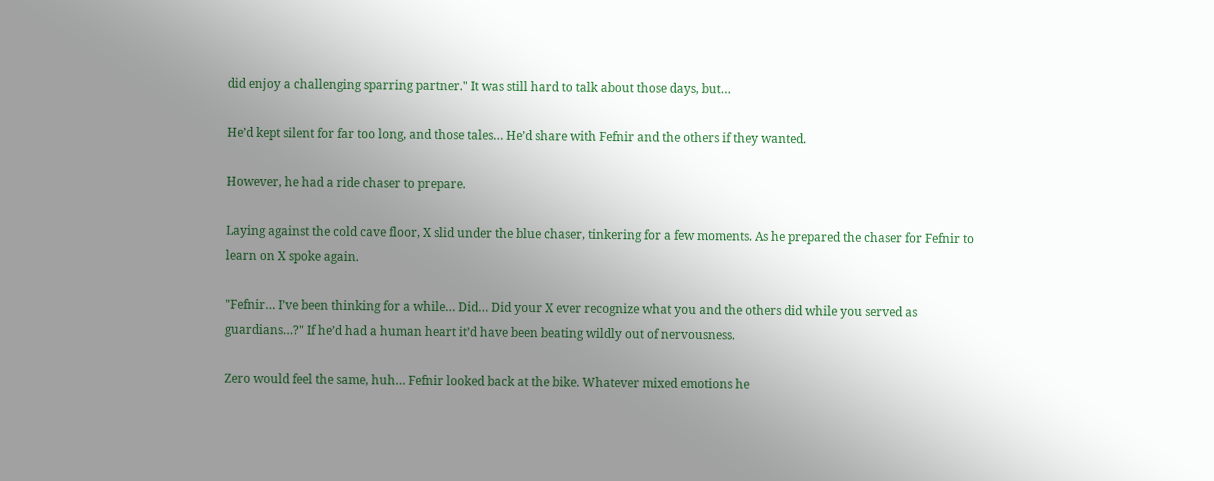did enjoy a challenging sparring partner." It was still hard to talk about those days, but…

He’d kept silent for far too long, and those tales… He’d share with Fefnir and the others if they wanted.

However, he had a ride chaser to prepare.

Laying against the cold cave floor, X slid under the blue chaser, tinkering for a few moments. As he prepared the chaser for Fefnir to learn on X spoke again.

"Fefnir… I’ve been thinking for a while… Did… Did your X ever recognize what you and the others did while you served as guardians…?" If he’d had a human heart it’d have been beating wildly out of nervousness.

Zero would feel the same, huh… Fefnir looked back at the bike. Whatever mixed emotions he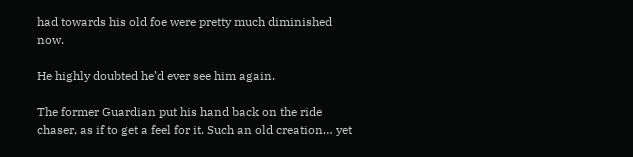had towards his old foe were pretty much diminished now.

He highly doubted he’d ever see him again.

The former Guardian put his hand back on the ride chaser, as if to get a feel for it. Such an old creation… yet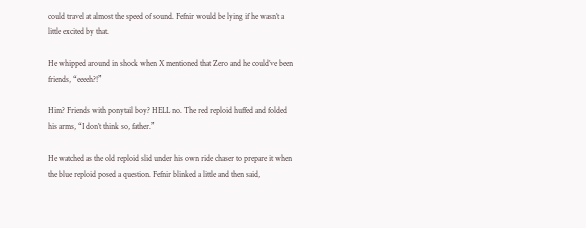could travel at almost the speed of sound. Fefnir would be lying if he wasn’t a little excited by that.

He whipped around in shock when X mentioned that Zero and he could’ve been friends, “eeeeh?!”

Him? Friends with ponytail boy? HELL no. The red reploid huffed and folded his arms, “I don’t think so, father.”

He watched as the old reploid slid under his own ride chaser to prepare it when the blue reploid posed a question. Fefnir blinked a little and then said,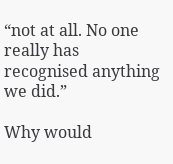“not at all. No one really has recognised anything we did.”

Why would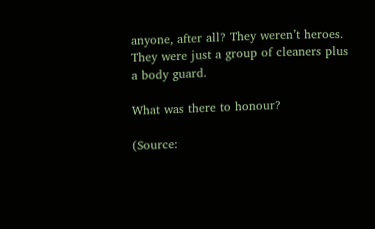anyone, after all? They weren’t heroes. They were just a group of cleaners plus a body guard.

What was there to honour?

(Source: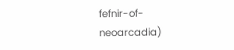fefnir-of-neoarcadia)